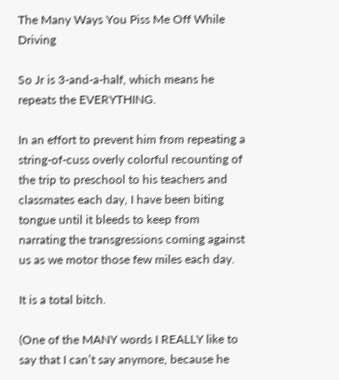The Many Ways You Piss Me Off While Driving

So Jr is 3-and-a-half, which means he repeats the EVERYTHING.

In an effort to prevent him from repeating a string-of-cuss overly colorful recounting of the trip to preschool to his teachers and classmates each day, I have been biting tongue until it bleeds to keep from narrating the transgressions coming against us as we motor those few miles each day.

It is a total bitch.

(One of the MANY words I REALLY like to say that I can’t say anymore, because he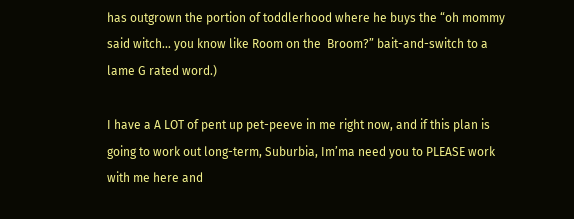has outgrown the portion of toddlerhood where he buys the “oh mommy said witch… you know like Room on the  Broom?” bait-and-switch to a lame G rated word.)

I have a A LOT of pent up pet-peeve in me right now, and if this plan is going to work out long-term, Suburbia, Im’ma need you to PLEASE work with me here and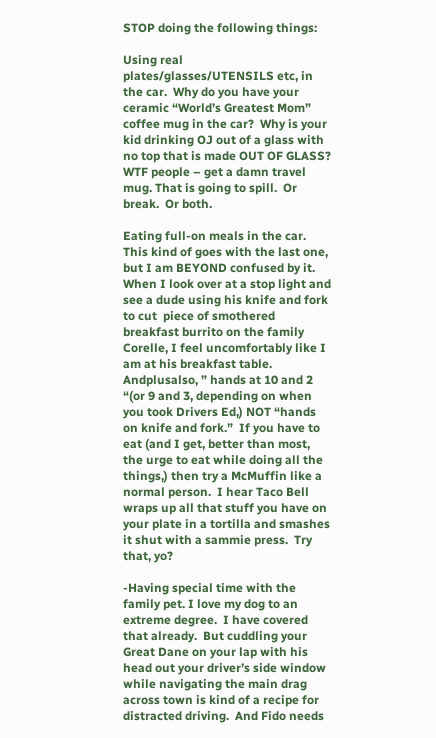STOP doing the following things:

Using real plates/glasses/UTENSILS etc, in the car.  Why do you have your ceramic “World’s Greatest Mom” coffee mug in the car?  Why is your kid drinking OJ out of a glass with no top that is made OUT OF GLASS?  WTF people – get a damn travel mug. That is going to spill.  Or break.  Or both.

Eating full-on meals in the car. This kind of goes with the last one, but I am BEYOND confused by it. When I look over at a stop light and see a dude using his knife and fork to cut  piece of smothered breakfast burrito on the family Corelle, I feel uncomfortably like I am at his breakfast table. Andplusalso, ” hands at 10 and 2 “(or 9 and 3, depending on when you took Drivers Ed,) NOT “hands on knife and fork.”  If you have to eat (and I get, better than most, the urge to eat while doing all the things,) then try a McMuffin like a normal person.  I hear Taco Bell wraps up all that stuff you have on your plate in a tortilla and smashes it shut with a sammie press.  Try that, yo?

-Having special time with the family pet. I love my dog to an extreme degree.  I have covered that already.  But cuddling your Great Dane on your lap with his head out your driver’s side window while navigating the main drag across town is kind of a recipe for distracted driving.  And Fido needs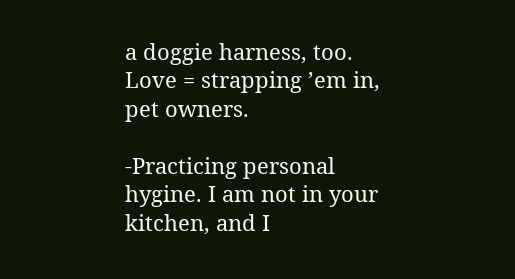a doggie harness, too.  Love = strapping ’em in, pet owners.

-Practicing personal hygine. I am not in your kitchen, and I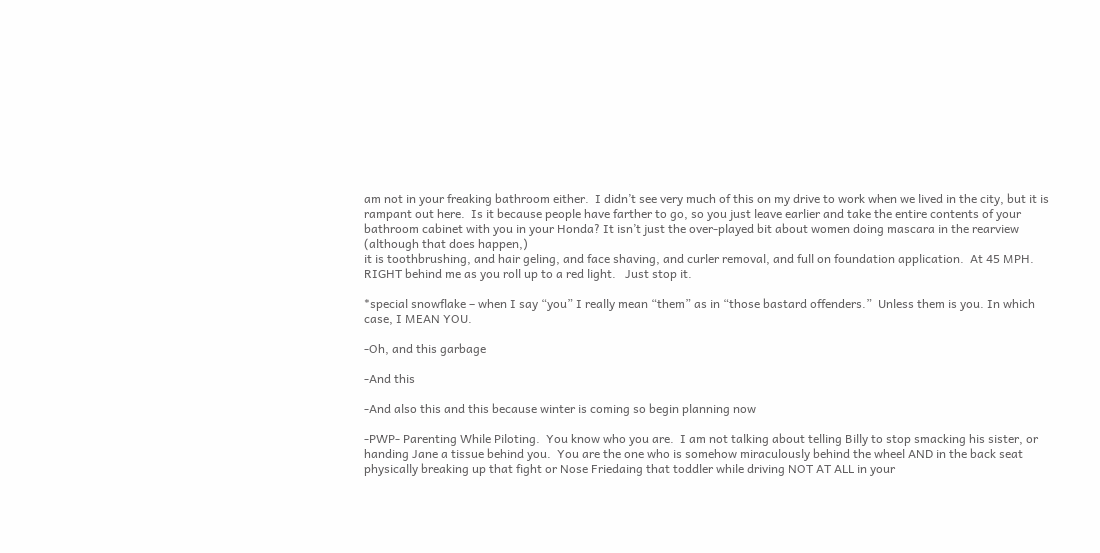am not in your freaking bathroom either.  I didn’t see very much of this on my drive to work when we lived in the city, but it is rampant out here.  Is it because people have farther to go, so you just leave earlier and take the entire contents of your bathroom cabinet with you in your Honda? It isn’t just the over-played bit about women doing mascara in the rearview (although that does happen,)
it is toothbrushing, and hair geling, and face shaving, and curler removal, and full on foundation application.  At 45 MPH. RIGHT behind me as you roll up to a red light.   Just stop it.

*special snowflake – when I say “you” I really mean “them” as in “those bastard offenders.”  Unless them is you. In which case, I MEAN YOU.

-Oh, and this garbage

-And this

-And also this and this because winter is coming so begin planning now

-PWP- Parenting While Piloting.  You know who you are.  I am not talking about telling Billy to stop smacking his sister, or handing Jane a tissue behind you.  You are the one who is somehow miraculously behind the wheel AND in the back seat physically breaking up that fight or Nose Friedaing that toddler while driving NOT AT ALL in your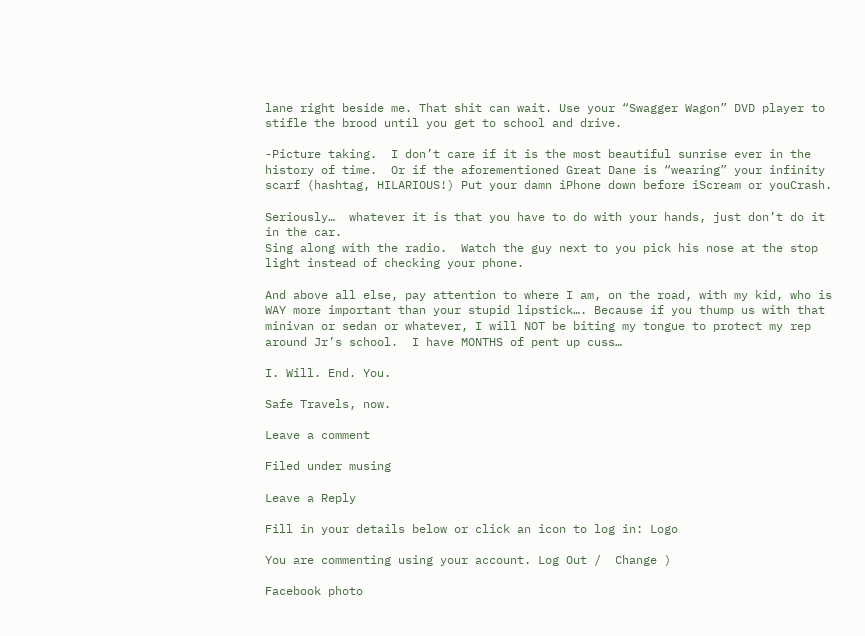lane right beside me. That shit can wait. Use your “Swagger Wagon” DVD player to stifle the brood until you get to school and drive.

-Picture taking.  I don’t care if it is the most beautiful sunrise ever in the history of time.  Or if the aforementioned Great Dane is “wearing” your infinity scarf (hashtag, HILARIOUS!) Put your damn iPhone down before iScream or youCrash.

Seriously…  whatever it is that you have to do with your hands, just don’t do it in the car.
Sing along with the radio.  Watch the guy next to you pick his nose at the stop light instead of checking your phone.

And above all else, pay attention to where I am, on the road, with my kid, who is WAY more important than your stupid lipstick…. Because if you thump us with that minivan or sedan or whatever, I will NOT be biting my tongue to protect my rep around Jr’s school.  I have MONTHS of pent up cuss…

I. Will. End. You.

Safe Travels, now.

Leave a comment

Filed under musing

Leave a Reply

Fill in your details below or click an icon to log in: Logo

You are commenting using your account. Log Out /  Change )

Facebook photo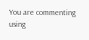You are commenting using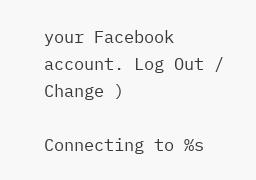your Facebook account. Log Out /  Change )

Connecting to %s